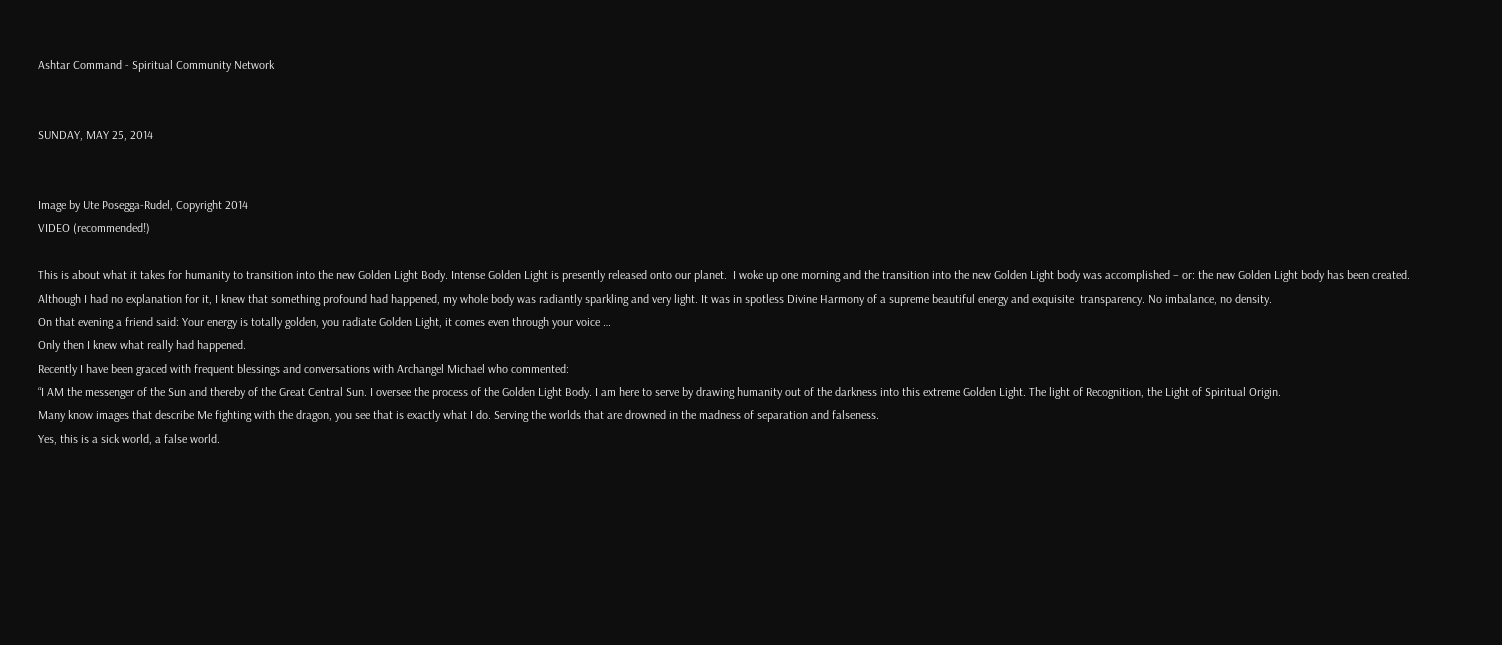Ashtar Command - Spiritual Community Network


SUNDAY, MAY 25, 2014


Image by Ute Posegga-Rudel, Copyright 2014
VIDEO (recommended!)

This is about what it takes for humanity to transition into the new Golden Light Body. Intense Golden Light is presently released onto our planet.  I woke up one morning and the transition into the new Golden Light body was accomplished – or: the new Golden Light body has been created.
Although I had no explanation for it, I knew that something profound had happened, my whole body was radiantly sparkling and very light. It was in spotless Divine Harmony of a supreme beautiful energy and exquisite  transparency. No imbalance, no density.
On that evening a friend said: Your energy is totally golden, you radiate Golden Light, it comes even through your voice …
Only then I knew what really had happened.
Recently I have been graced with frequent blessings and conversations with Archangel Michael who commented:
“I AM the messenger of the Sun and thereby of the Great Central Sun. I oversee the process of the Golden Light Body. I am here to serve by drawing humanity out of the darkness into this extreme Golden Light. The light of Recognition, the Light of Spiritual Origin.
Many know images that describe Me fighting with the dragon, you see that is exactly what I do. Serving the worlds that are drowned in the madness of separation and falseness.
Yes, this is a sick world, a false world.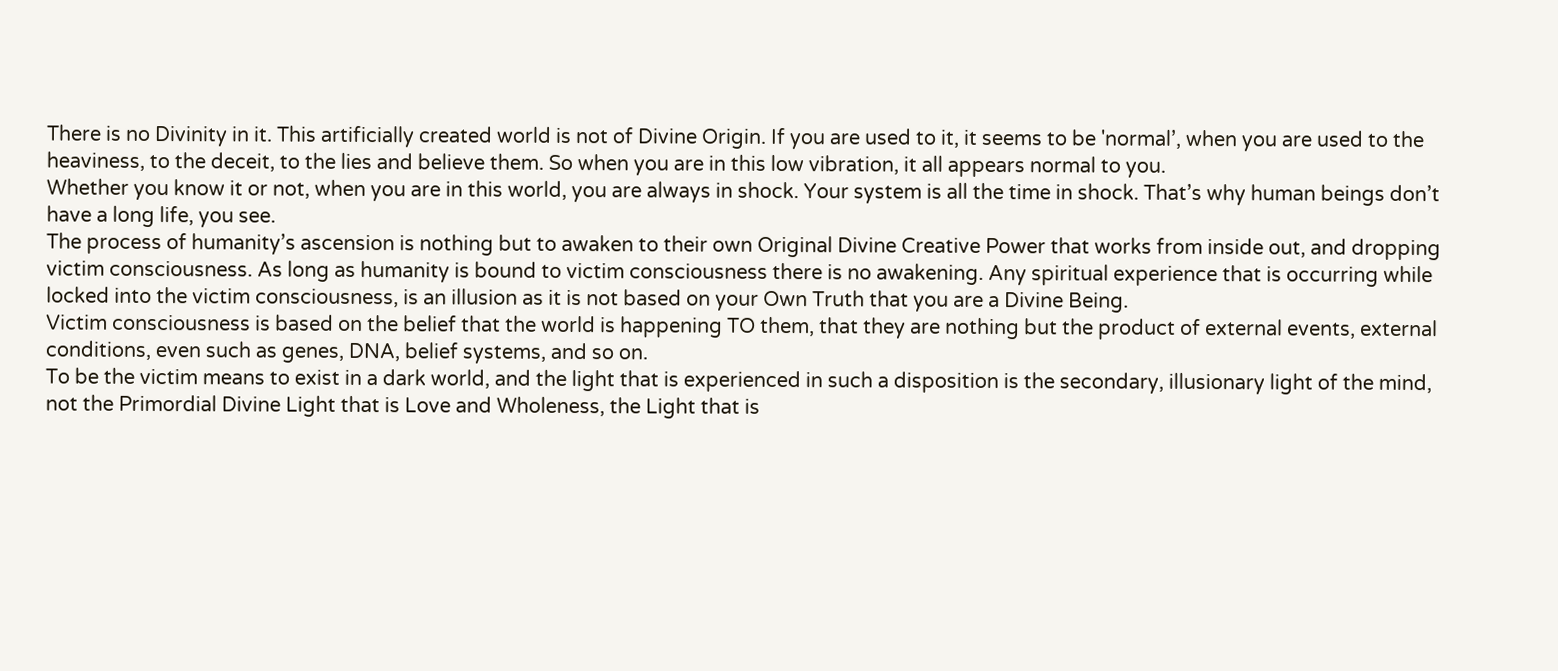There is no Divinity in it. This artificially created world is not of Divine Origin. If you are used to it, it seems to be 'normal’, when you are used to the heaviness, to the deceit, to the lies and believe them. So when you are in this low vibration, it all appears normal to you.
Whether you know it or not, when you are in this world, you are always in shock. Your system is all the time in shock. That’s why human beings don’t have a long life, you see.
The process of humanity’s ascension is nothing but to awaken to their own Original Divine Creative Power that works from inside out, and dropping victim consciousness. As long as humanity is bound to victim consciousness there is no awakening. Any spiritual experience that is occurring while locked into the victim consciousness, is an illusion as it is not based on your Own Truth that you are a Divine Being.
Victim consciousness is based on the belief that the world is happening TO them, that they are nothing but the product of external events, external conditions, even such as genes, DNA, belief systems, and so on.
To be the victim means to exist in a dark world, and the light that is experienced in such a disposition is the secondary, illusionary light of the mind, not the Primordial Divine Light that is Love and Wholeness, the Light that is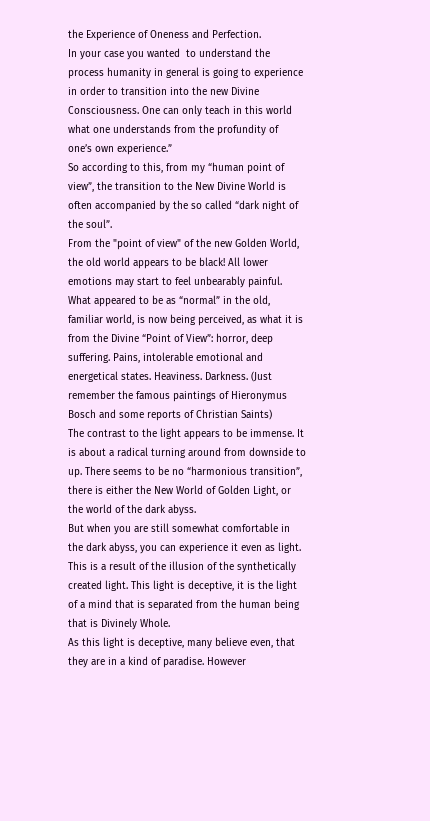the Experience of Oneness and Perfection.
In your case you wanted  to understand the process humanity in general is going to experience in order to transition into the new Divine Consciousness. One can only teach in this world what one understands from the profundity of  one’s own experience.”
So according to this, from my “human point of view”, the transition to the New Divine World is often accompanied by the so called “dark night of the soul”.
From the "point of view" of the new Golden World, the old world appears to be black! All lower emotions may start to feel unbearably painful. What appeared to be as “normal” in the old, familiar world, is now being perceived, as what it is from the Divine “Point of View”: horror, deep suffering. Pains, intolerable emotional and energetical states. Heaviness. Darkness. (Just remember the famous paintings of Hieronymus Bosch and some reports of Christian Saints)
The contrast to the light appears to be immense. It is about a radical turning around from downside to up. There seems to be no “harmonious transition”, there is either the New World of Golden Light, or the world of the dark abyss.
But when you are still somewhat comfortable in the dark abyss, you can experience it even as light. This is a result of the illusion of the synthetically created light. This light is deceptive, it is the light of a mind that is separated from the human being that is Divinely Whole.
As this light is deceptive, many believe even, that they are in a kind of paradise. However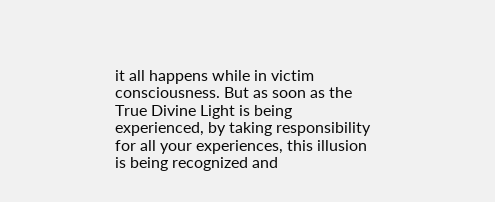it all happens while in victim consciousness. But as soon as the True Divine Light is being experienced, by taking responsibility for all your experiences, this illusion is being recognized and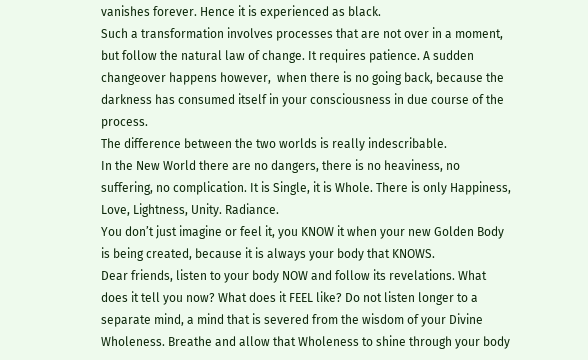vanishes forever. Hence it is experienced as black.
Such a transformation involves processes that are not over in a moment, but follow the natural law of change. It requires patience. A sudden changeover happens however,  when there is no going back, because the darkness has consumed itself in your consciousness in due course of the process.
The difference between the two worlds is really indescribable.
In the New World there are no dangers, there is no heaviness, no suffering, no complication. It is Single, it is Whole. There is only Happiness, Love, Lightness, Unity. Radiance.
You don’t just imagine or feel it, you KNOW it when your new Golden Body is being created, because it is always your body that KNOWS.
Dear friends, listen to your body NOW and follow its revelations. What does it tell you now? What does it FEEL like? Do not listen longer to a separate mind, a mind that is severed from the wisdom of your Divine Wholeness. Breathe and allow that Wholeness to shine through your body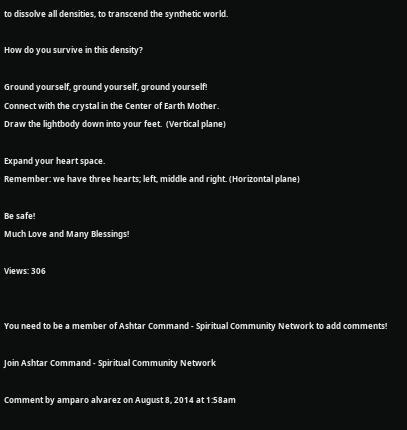to dissolve all densities, to transcend the synthetic world.

How do you survive in this density?

Ground yourself, ground yourself, ground yourself!
Connect with the crystal in the Center of Earth Mother.
Draw the lightbody down into your feet.  (Vertical plane)

Expand your heart space.
Remember: we have three hearts; left, middle and right. (Horizontal plane)

Be safe!
Much Love and Many Blessings!

Views: 306


You need to be a member of Ashtar Command - Spiritual Community Network to add comments!

Join Ashtar Command - Spiritual Community Network

Comment by amparo alvarez on August 8, 2014 at 1:58am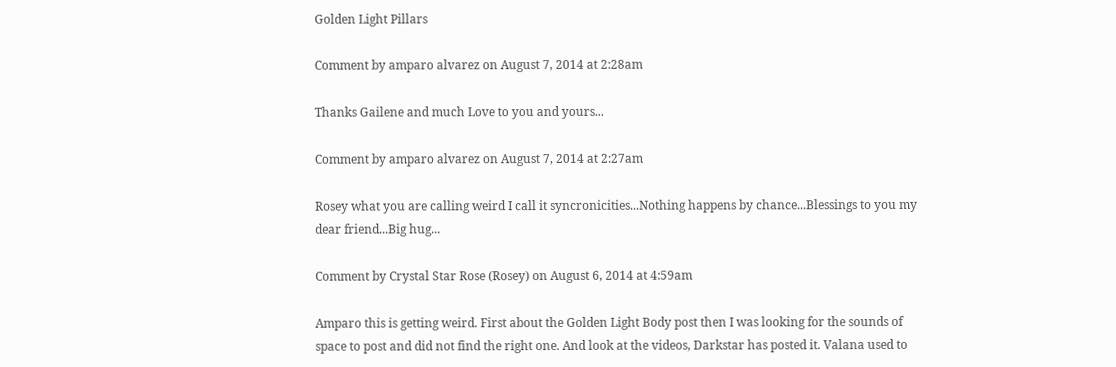Golden Light Pillars

Comment by amparo alvarez on August 7, 2014 at 2:28am

Thanks Gailene and much Love to you and yours...

Comment by amparo alvarez on August 7, 2014 at 2:27am

Rosey what you are calling weird I call it syncronicities...Nothing happens by chance...Blessings to you my dear friend...Big hug...

Comment by Crystal Star Rose (Rosey) on August 6, 2014 at 4:59am

Amparo this is getting weird. First about the Golden Light Body post then I was looking for the sounds of space to post and did not find the right one. And look at the videos, Darkstar has posted it. Valana used to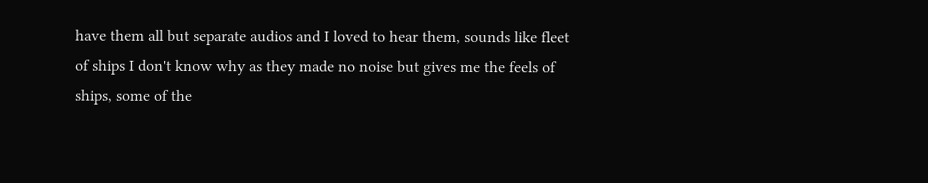have them all but separate audios and I loved to hear them, sounds like fleet of ships I don't know why as they made no noise but gives me the feels of ships, some of the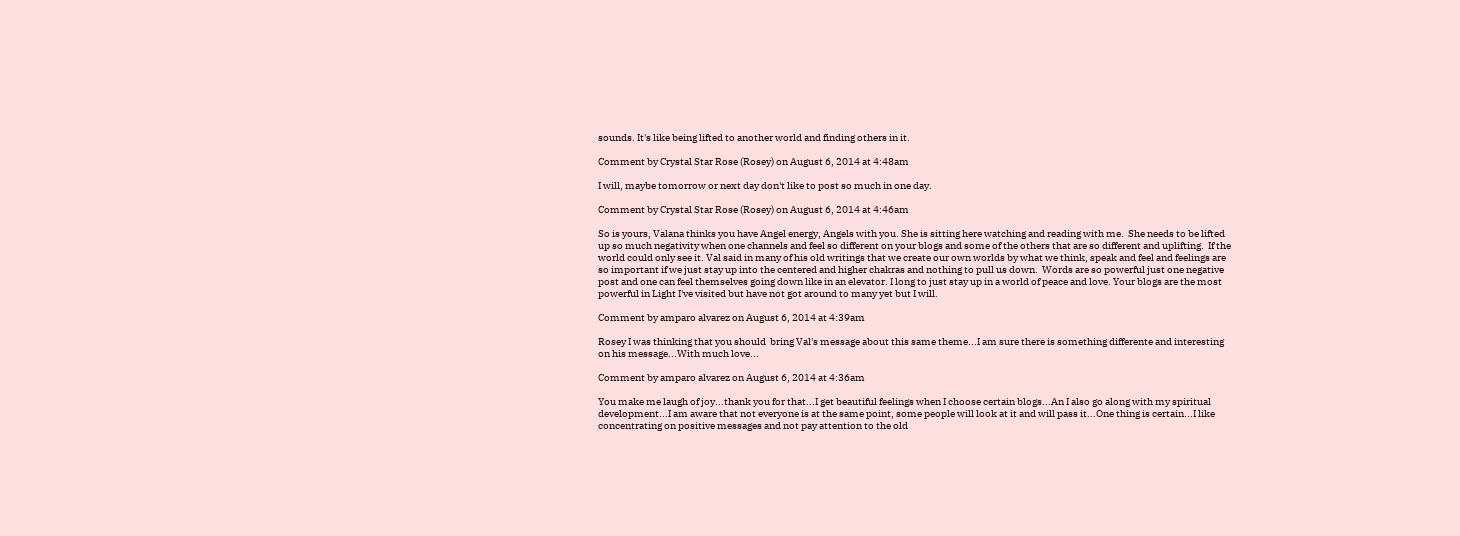sounds. It's like being lifted to another world and finding others in it.

Comment by Crystal Star Rose (Rosey) on August 6, 2014 at 4:48am

I will, maybe tomorrow or next day don't like to post so much in one day.

Comment by Crystal Star Rose (Rosey) on August 6, 2014 at 4:46am

So is yours, Valana thinks you have Angel energy, Angels with you. She is sitting here watching and reading with me.  She needs to be lifted up so much negativity when one channels and feel so different on your blogs and some of the others that are so different and uplifting.  If the world could only see it. Val said in many of his old writings that we create our own worlds by what we think, speak and feel and feelings are so important if we just stay up into the centered and higher chakras and nothing to pull us down.  Words are so powerful just one negative post and one can feel themselves going down like in an elevator. I long to just stay up in a world of peace and love. Your blogs are the most powerful in Light I've visited but have not got around to many yet but I will.

Comment by amparo alvarez on August 6, 2014 at 4:39am

Rosey I was thinking that you should  bring Val's message about this same theme...I am sure there is something differente and interesting on his message...With much love...

Comment by amparo alvarez on August 6, 2014 at 4:36am

You make me laugh of joy...thank you for that...I get beautiful feelings when I choose certain blogs...An I also go along with my spiritual development...I am aware that not everyone is at the same point, some people will look at it and will pass it...One thing is certain...I like concentrating on positive messages and not pay attention to the old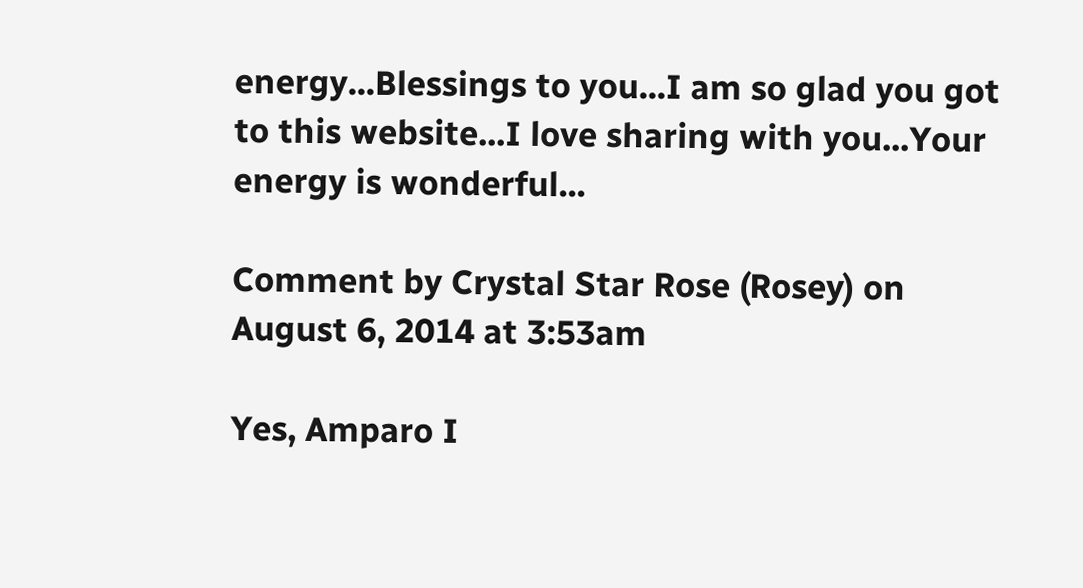energy...Blessings to you...I am so glad you got to this website...I love sharing with you...Your energy is wonderful...

Comment by Crystal Star Rose (Rosey) on August 6, 2014 at 3:53am

Yes, Amparo I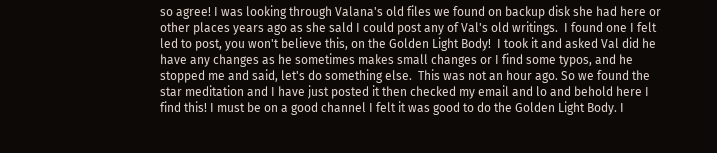so agree! I was looking through Valana's old files we found on backup disk she had here or other places years ago as she sald I could post any of Val's old writings.  I found one I felt led to post, you won't believe this, on the Golden Light Body!  I took it and asked Val did he have any changes as he sometimes makes small changes or I find some typos, and he stopped me and said, let's do something else.  This was not an hour ago. So we found the star meditation and I have just posted it then checked my email and lo and behold here I find this! I must be on a good channel I felt it was good to do the Golden Light Body. I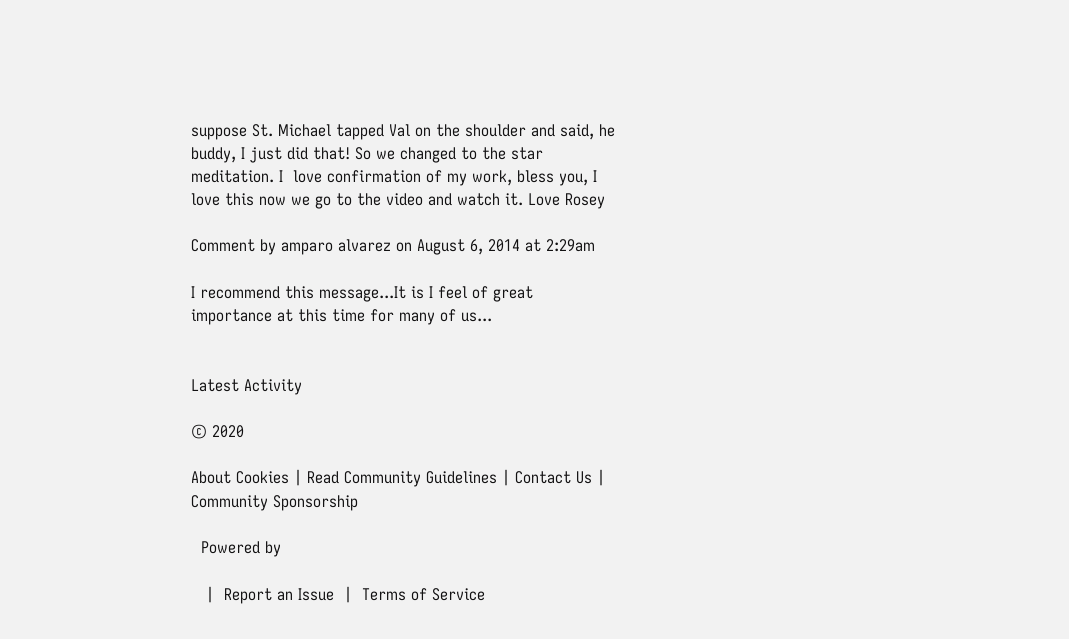suppose St. Michael tapped Val on the shoulder and said, he buddy, I just did that! So we changed to the star meditation. I  love confirmation of my work, bless you, I love this now we go to the video and watch it. Love Rosey

Comment by amparo alvarez on August 6, 2014 at 2:29am

I recommend this message...It is I feel of great importance at this time for many of us...


Latest Activity

© 2020

About Cookies | Read Community Guidelines | Contact Us | Community Sponsorship

  Powered by

   |  Report an Issue  |  Terms of Service